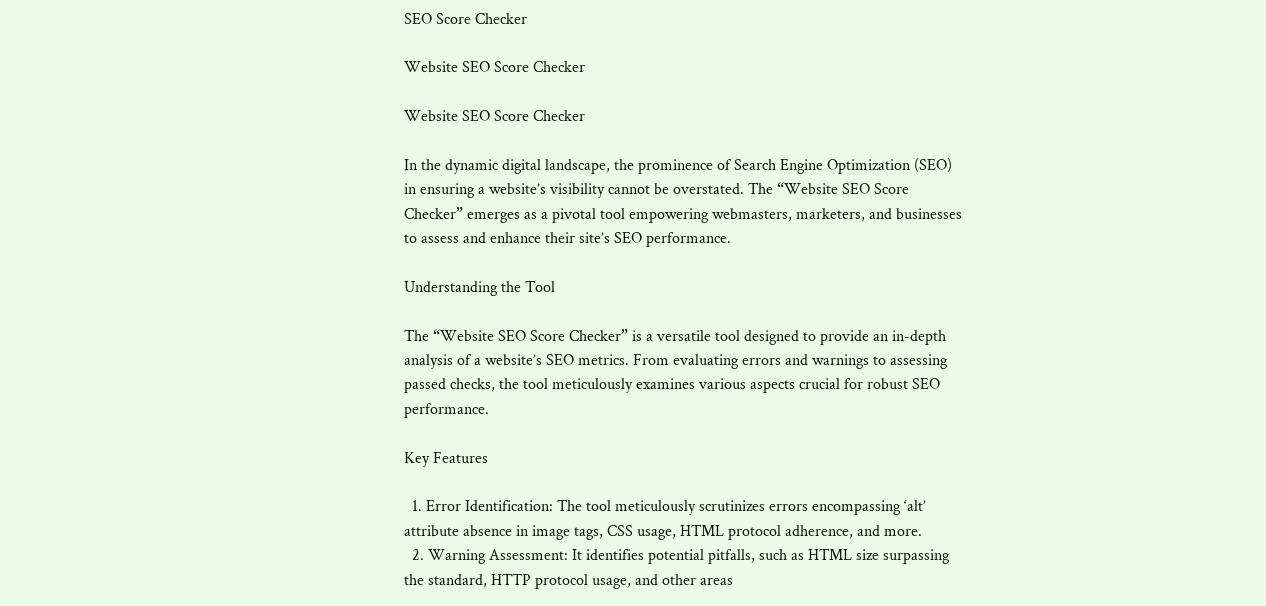SEO Score Checker

Website SEO Score Checker

Website SEO Score Checker

In the dynamic digital landscape, the prominence of Search Engine Optimization (SEO) in ensuring a website’s visibility cannot be overstated. The “Website SEO Score Checker” emerges as a pivotal tool empowering webmasters, marketers, and businesses to assess and enhance their site’s SEO performance.

Understanding the Tool

The “Website SEO Score Checker” is a versatile tool designed to provide an in-depth analysis of a website’s SEO metrics. From evaluating errors and warnings to assessing passed checks, the tool meticulously examines various aspects crucial for robust SEO performance.

Key Features

  1. Error Identification: The tool meticulously scrutinizes errors encompassing ‘alt’ attribute absence in image tags, CSS usage, HTML protocol adherence, and more.
  2. Warning Assessment: It identifies potential pitfalls, such as HTML size surpassing the standard, HTTP protocol usage, and other areas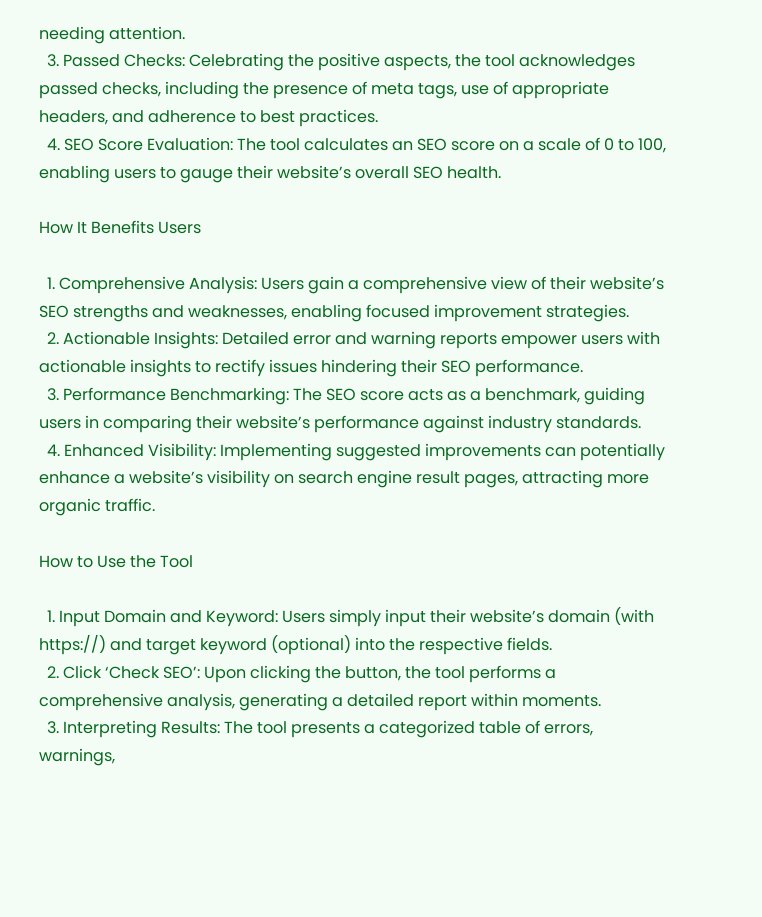needing attention.
  3. Passed Checks: Celebrating the positive aspects, the tool acknowledges passed checks, including the presence of meta tags, use of appropriate headers, and adherence to best practices.
  4. SEO Score Evaluation: The tool calculates an SEO score on a scale of 0 to 100, enabling users to gauge their website’s overall SEO health.

How It Benefits Users

  1. Comprehensive Analysis: Users gain a comprehensive view of their website’s SEO strengths and weaknesses, enabling focused improvement strategies.
  2. Actionable Insights: Detailed error and warning reports empower users with actionable insights to rectify issues hindering their SEO performance.
  3. Performance Benchmarking: The SEO score acts as a benchmark, guiding users in comparing their website’s performance against industry standards.
  4. Enhanced Visibility: Implementing suggested improvements can potentially enhance a website’s visibility on search engine result pages, attracting more organic traffic.

How to Use the Tool

  1. Input Domain and Keyword: Users simply input their website’s domain (with https://) and target keyword (optional) into the respective fields.
  2. Click ‘Check SEO’: Upon clicking the button, the tool performs a comprehensive analysis, generating a detailed report within moments.
  3. Interpreting Results: The tool presents a categorized table of errors, warnings,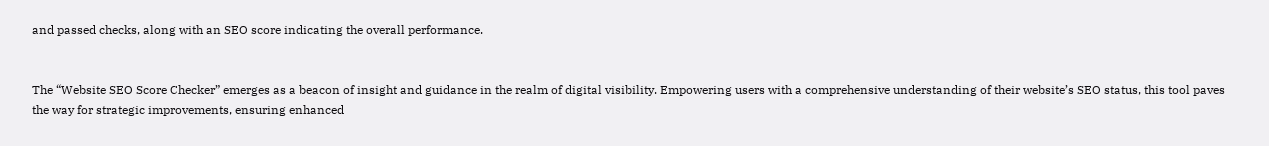and passed checks, along with an SEO score indicating the overall performance.


The “Website SEO Score Checker” emerges as a beacon of insight and guidance in the realm of digital visibility. Empowering users with a comprehensive understanding of their website’s SEO status, this tool paves the way for strategic improvements, ensuring enhanced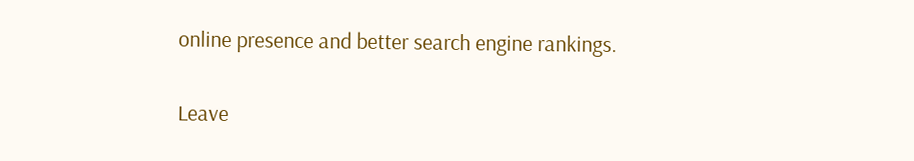online presence and better search engine rankings.

Leave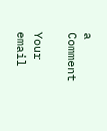a Comment

Your email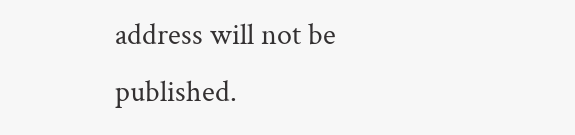address will not be published.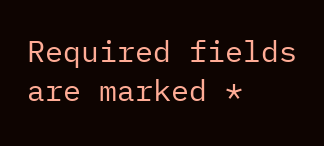Required fields are marked *